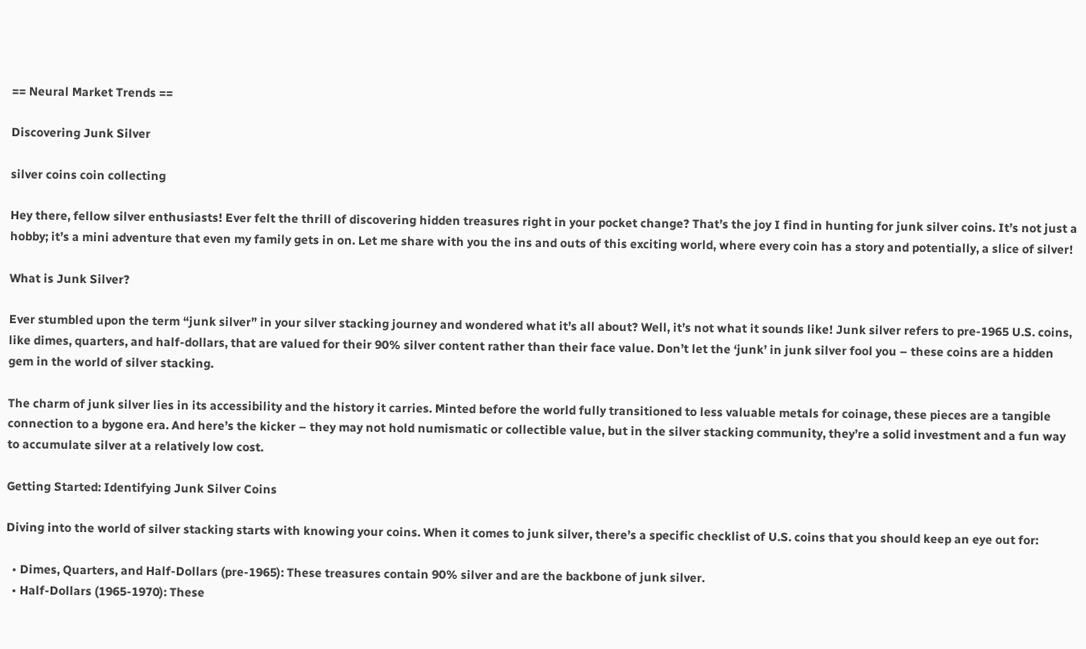== Neural Market Trends ==

Discovering Junk Silver

silver coins coin collecting

Hey there, fellow silver enthusiasts! Ever felt the thrill of discovering hidden treasures right in your pocket change? That’s the joy I find in hunting for junk silver coins. It’s not just a hobby; it’s a mini adventure that even my family gets in on. Let me share with you the ins and outs of this exciting world, where every coin has a story and potentially, a slice of silver!

What is Junk Silver?

Ever stumbled upon the term “junk silver” in your silver stacking journey and wondered what it’s all about? Well, it’s not what it sounds like! Junk silver refers to pre-1965 U.S. coins, like dimes, quarters, and half-dollars, that are valued for their 90% silver content rather than their face value. Don’t let the ‘junk’ in junk silver fool you – these coins are a hidden gem in the world of silver stacking.

The charm of junk silver lies in its accessibility and the history it carries. Minted before the world fully transitioned to less valuable metals for coinage, these pieces are a tangible connection to a bygone era. And here’s the kicker – they may not hold numismatic or collectible value, but in the silver stacking community, they’re a solid investment and a fun way to accumulate silver at a relatively low cost.

Getting Started: Identifying Junk Silver Coins

Diving into the world of silver stacking starts with knowing your coins. When it comes to junk silver, there’s a specific checklist of U.S. coins that you should keep an eye out for:

  • Dimes, Quarters, and Half-Dollars (pre-1965): These treasures contain 90% silver and are the backbone of junk silver.
  • Half-Dollars (1965-1970): These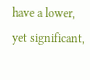have a lower, yet significant,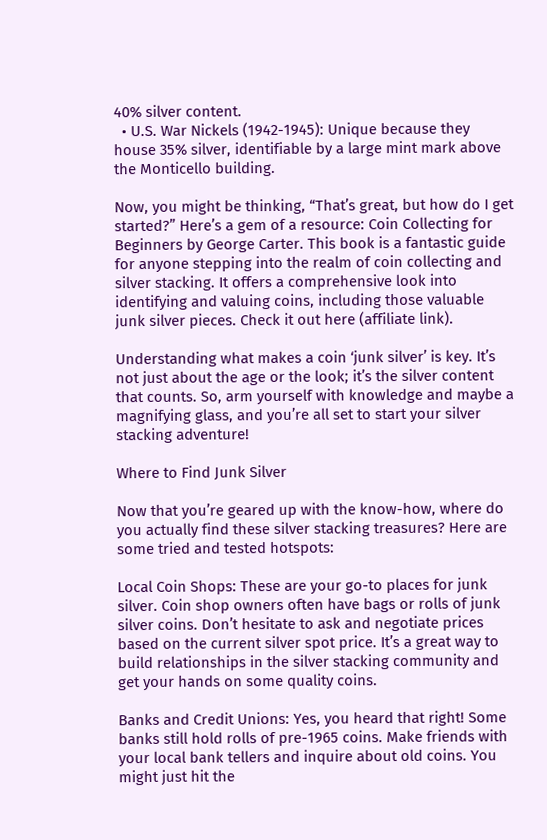40% silver content.
  • U.S. War Nickels (1942-1945): Unique because they house 35% silver, identifiable by a large mint mark above the Monticello building.

Now, you might be thinking, “That’s great, but how do I get started?” Here’s a gem of a resource: Coin Collecting for Beginners by George Carter. This book is a fantastic guide for anyone stepping into the realm of coin collecting and silver stacking. It offers a comprehensive look into identifying and valuing coins, including those valuable junk silver pieces. Check it out here (affiliate link).

Understanding what makes a coin ‘junk silver’ is key. It’s not just about the age or the look; it’s the silver content that counts. So, arm yourself with knowledge and maybe a magnifying glass, and you’re all set to start your silver stacking adventure!

Where to Find Junk Silver

Now that you’re geared up with the know-how, where do you actually find these silver stacking treasures? Here are some tried and tested hotspots:

Local Coin Shops: These are your go-to places for junk silver. Coin shop owners often have bags or rolls of junk silver coins. Don’t hesitate to ask and negotiate prices based on the current silver spot price. It’s a great way to build relationships in the silver stacking community and get your hands on some quality coins.

Banks and Credit Unions: Yes, you heard that right! Some banks still hold rolls of pre-1965 coins. Make friends with your local bank tellers and inquire about old coins. You might just hit the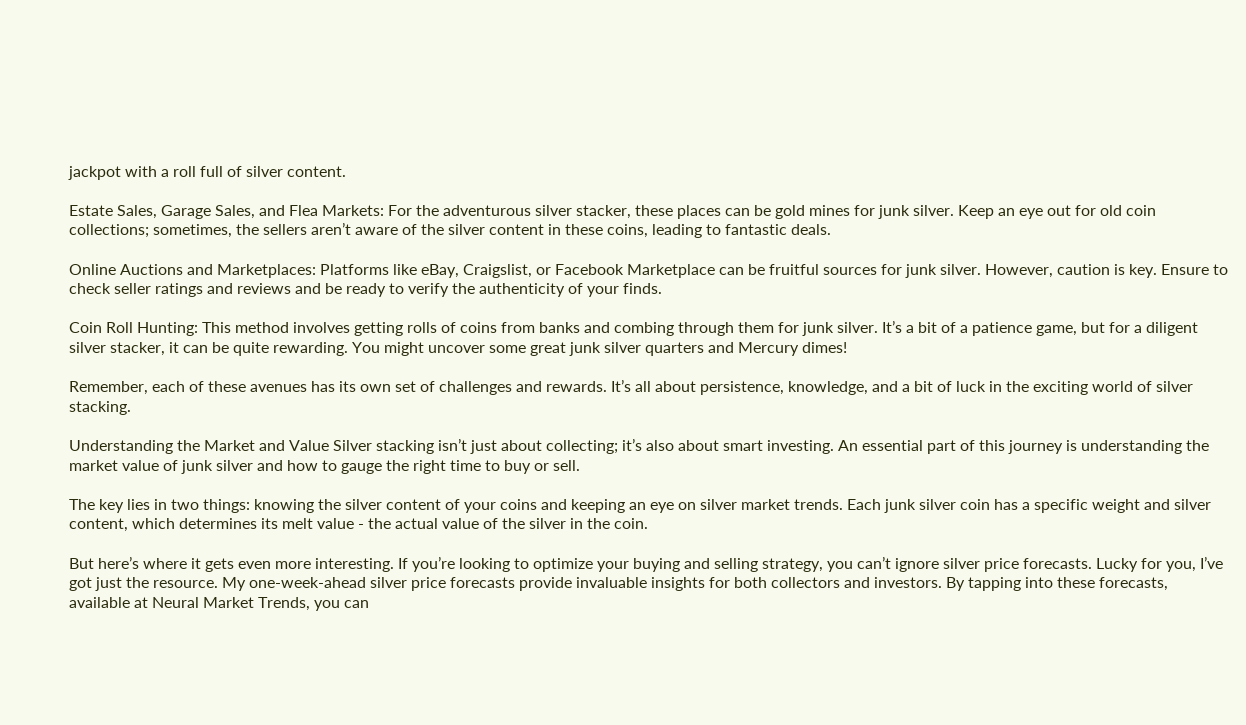jackpot with a roll full of silver content.

Estate Sales, Garage Sales, and Flea Markets: For the adventurous silver stacker, these places can be gold mines for junk silver. Keep an eye out for old coin collections; sometimes, the sellers aren’t aware of the silver content in these coins, leading to fantastic deals.

Online Auctions and Marketplaces: Platforms like eBay, Craigslist, or Facebook Marketplace can be fruitful sources for junk silver. However, caution is key. Ensure to check seller ratings and reviews and be ready to verify the authenticity of your finds.

Coin Roll Hunting: This method involves getting rolls of coins from banks and combing through them for junk silver. It’s a bit of a patience game, but for a diligent silver stacker, it can be quite rewarding. You might uncover some great junk silver quarters and Mercury dimes!

Remember, each of these avenues has its own set of challenges and rewards. It’s all about persistence, knowledge, and a bit of luck in the exciting world of silver stacking.

Understanding the Market and Value Silver stacking isn’t just about collecting; it’s also about smart investing. An essential part of this journey is understanding the market value of junk silver and how to gauge the right time to buy or sell.

The key lies in two things: knowing the silver content of your coins and keeping an eye on silver market trends. Each junk silver coin has a specific weight and silver content, which determines its melt value - the actual value of the silver in the coin.

But here’s where it gets even more interesting. If you’re looking to optimize your buying and selling strategy, you can’t ignore silver price forecasts. Lucky for you, I’ve got just the resource. My one-week-ahead silver price forecasts provide invaluable insights for both collectors and investors. By tapping into these forecasts, available at Neural Market Trends, you can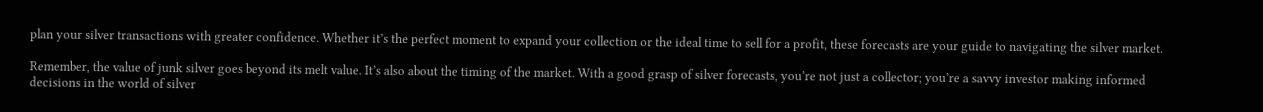plan your silver transactions with greater confidence. Whether it’s the perfect moment to expand your collection or the ideal time to sell for a profit, these forecasts are your guide to navigating the silver market.

Remember, the value of junk silver goes beyond its melt value. It’s also about the timing of the market. With a good grasp of silver forecasts, you’re not just a collector; you’re a savvy investor making informed decisions in the world of silver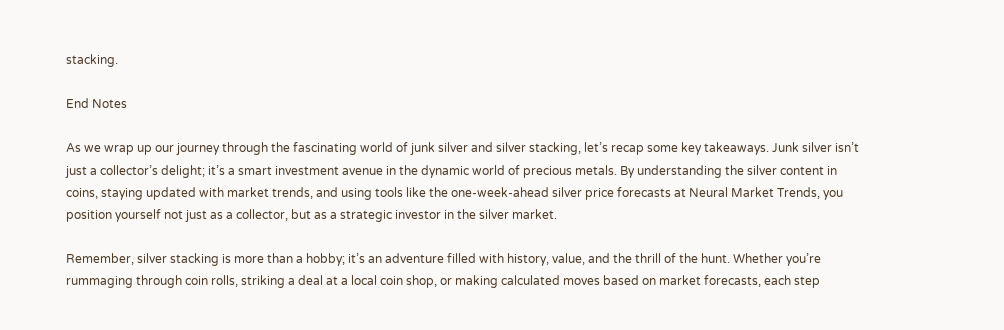stacking.

End Notes

As we wrap up our journey through the fascinating world of junk silver and silver stacking, let’s recap some key takeaways. Junk silver isn’t just a collector’s delight; it’s a smart investment avenue in the dynamic world of precious metals. By understanding the silver content in coins, staying updated with market trends, and using tools like the one-week-ahead silver price forecasts at Neural Market Trends, you position yourself not just as a collector, but as a strategic investor in the silver market.

Remember, silver stacking is more than a hobby; it’s an adventure filled with history, value, and the thrill of the hunt. Whether you’re rummaging through coin rolls, striking a deal at a local coin shop, or making calculated moves based on market forecasts, each step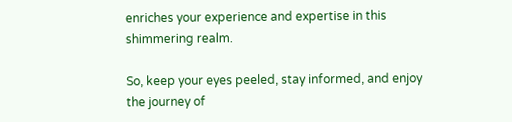enriches your experience and expertise in this shimmering realm.

So, keep your eyes peeled, stay informed, and enjoy the journey of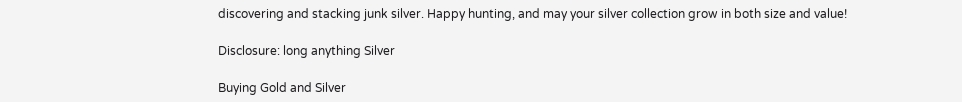discovering and stacking junk silver. Happy hunting, and may your silver collection grow in both size and value!

Disclosure: long anything Silver

Buying Gold and Silver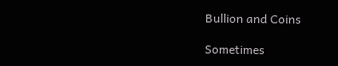Bullion and Coins

Sometimes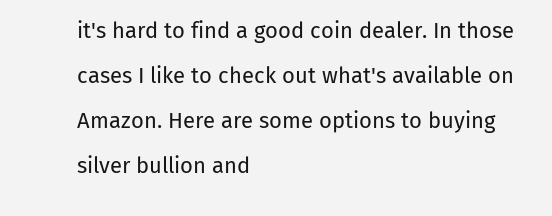it's hard to find a good coin dealer. In those cases I like to check out what's available on Amazon. Here are some options to buying silver bullion and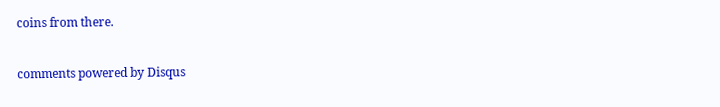coins from there.

comments powered by Disqus